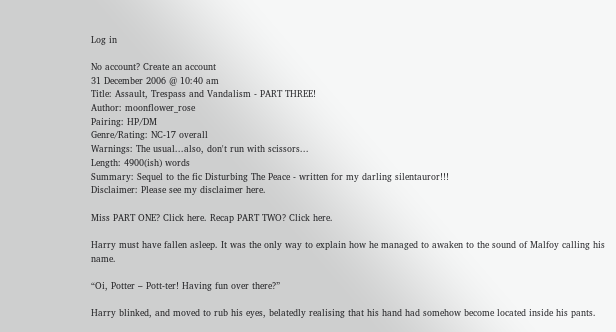Log in

No account? Create an account
31 December 2006 @ 10:40 am
Title: Assault, Trespass and Vandalism - PART THREE!
Author: moonflower_rose
Pairing: HP/DM
Genre/Rating: NC-17 overall
Warnings: The usual...also, don't run with scissors...
Length: 4900(ish) words
Summary: Sequel to the fic Disturbing The Peace - written for my darling silentauror!!!
Disclaimer: Please see my disclaimer here.

Miss PART ONE? Click here. Recap PART TWO? Click here.

Harry must have fallen asleep. It was the only way to explain how he managed to awaken to the sound of Malfoy calling his name.

“Oi, Potter – Pott-ter! Having fun over there?”

Harry blinked, and moved to rub his eyes, belatedly realising that his hand had somehow become located inside his pants.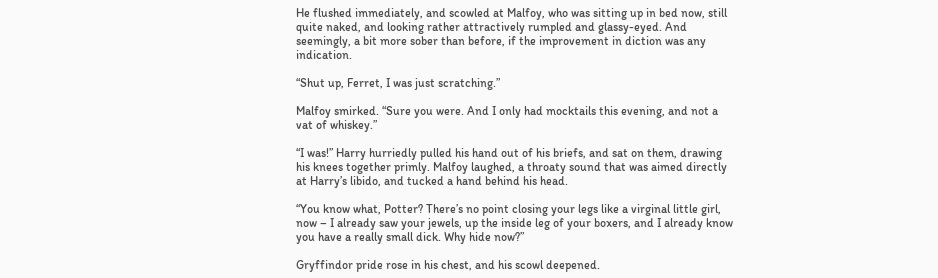He flushed immediately, and scowled at Malfoy, who was sitting up in bed now, still quite naked, and looking rather attractively rumpled and glassy-eyed. And seemingly, a bit more sober than before, if the improvement in diction was any indication.

“Shut up, Ferret, I was just scratching.”

Malfoy smirked. “Sure you were. And I only had mocktails this evening, and not a vat of whiskey.”

“I was!” Harry hurriedly pulled his hand out of his briefs, and sat on them, drawing his knees together primly. Malfoy laughed, a throaty sound that was aimed directly at Harry’s libido, and tucked a hand behind his head.

“You know what, Potter? There’s no point closing your legs like a virginal little girl, now – I already saw your jewels, up the inside leg of your boxers, and I already know you have a really small dick. Why hide now?”

Gryffindor pride rose in his chest, and his scowl deepened.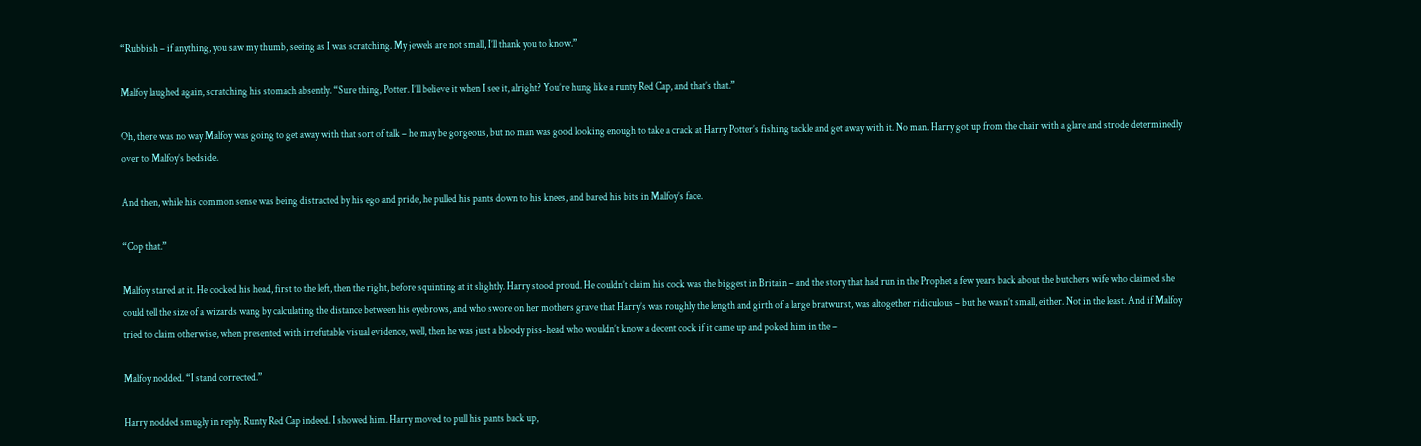“Rubbish – if anything, you saw my thumb, seeing as I was scratching. My jewels are not small, I’ll thank you to know.”

Malfoy laughed again, scratching his stomach absently. “Sure thing, Potter. I’ll believe it when I see it, alright? You’re hung like a runty Red Cap, and that’s that.”

Oh, there was no way Malfoy was going to get away with that sort of talk – he may be gorgeous, but no man was good looking enough to take a crack at Harry Potter’s fishing tackle and get away with it. No man. Harry got up from the chair with a glare and strode determinedly over to Malfoy’s bedside.

And then, while his common sense was being distracted by his ego and pride, he pulled his pants down to his knees, and bared his bits in Malfoy’s face.

“Cop that.”

Malfoy stared at it. He cocked his head, first to the left, then the right, before squinting at it slightly. Harry stood proud. He couldn’t claim his cock was the biggest in Britain – and the story that had run in the Prophet a few years back about the butchers wife who claimed she could tell the size of a wizards wang by calculating the distance between his eyebrows, and who swore on her mothers grave that Harry’s was roughly the length and girth of a large bratwurst, was altogether ridiculous – but he wasn’t small, either. Not in the least. And if Malfoy tried to claim otherwise, when presented with irrefutable visual evidence, well, then he was just a bloody piss-head who wouldn’t know a decent cock if it came up and poked him in the –

Malfoy nodded. “I stand corrected.”

Harry nodded smugly in reply. Runty Red Cap indeed. I showed him. Harry moved to pull his pants back up,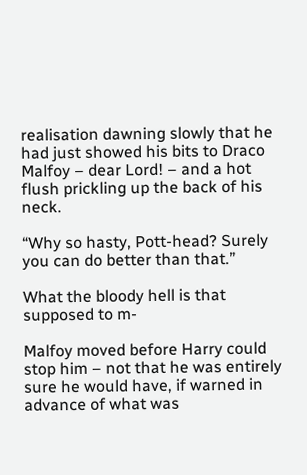realisation dawning slowly that he had just showed his bits to Draco Malfoy – dear Lord! – and a hot flush prickling up the back of his neck.

“Why so hasty, Pott-head? Surely you can do better than that.”

What the bloody hell is that supposed to m-

Malfoy moved before Harry could stop him – not that he was entirely sure he would have, if warned in advance of what was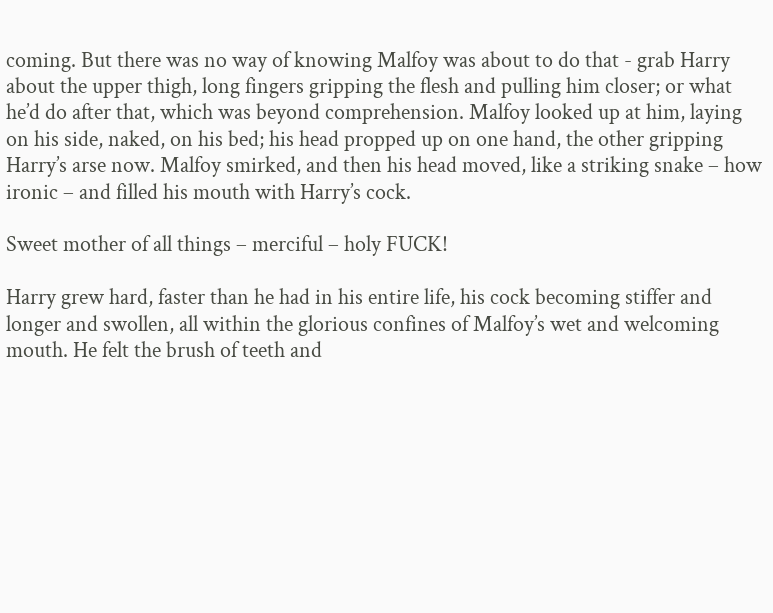coming. But there was no way of knowing Malfoy was about to do that - grab Harry about the upper thigh, long fingers gripping the flesh and pulling him closer; or what he’d do after that, which was beyond comprehension. Malfoy looked up at him, laying on his side, naked, on his bed; his head propped up on one hand, the other gripping Harry’s arse now. Malfoy smirked, and then his head moved, like a striking snake – how ironic – and filled his mouth with Harry’s cock.

Sweet mother of all things – merciful – holy FUCK!

Harry grew hard, faster than he had in his entire life, his cock becoming stiffer and longer and swollen, all within the glorious confines of Malfoy’s wet and welcoming mouth. He felt the brush of teeth and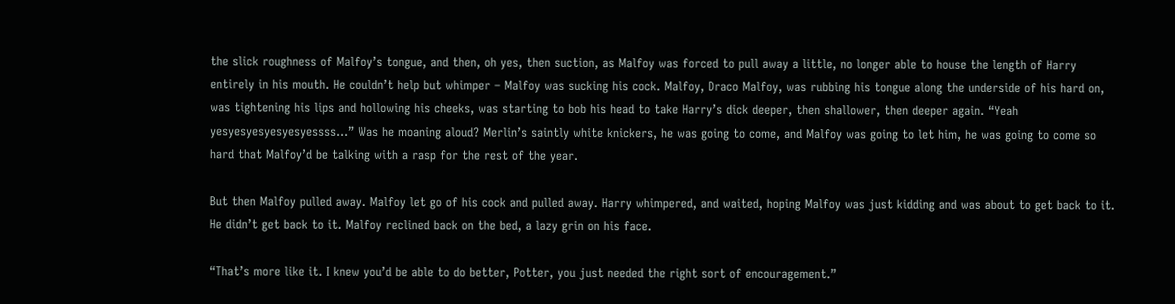the slick roughness of Malfoy’s tongue, and then, oh yes, then suction, as Malfoy was forced to pull away a little, no longer able to house the length of Harry entirely in his mouth. He couldn’t help but whimper – Malfoy was sucking his cock. Malfoy, Draco Malfoy, was rubbing his tongue along the underside of his hard on, was tightening his lips and hollowing his cheeks, was starting to bob his head to take Harry’s dick deeper, then shallower, then deeper again. “Yeah yesyesyesyesyesyessss…” Was he moaning aloud? Merlin’s saintly white knickers, he was going to come, and Malfoy was going to let him, he was going to come so hard that Malfoy’d be talking with a rasp for the rest of the year.

But then Malfoy pulled away. Malfoy let go of his cock and pulled away. Harry whimpered, and waited, hoping Malfoy was just kidding and was about to get back to it. He didn’t get back to it. Malfoy reclined back on the bed, a lazy grin on his face.

“That’s more like it. I knew you’d be able to do better, Potter, you just needed the right sort of encouragement.”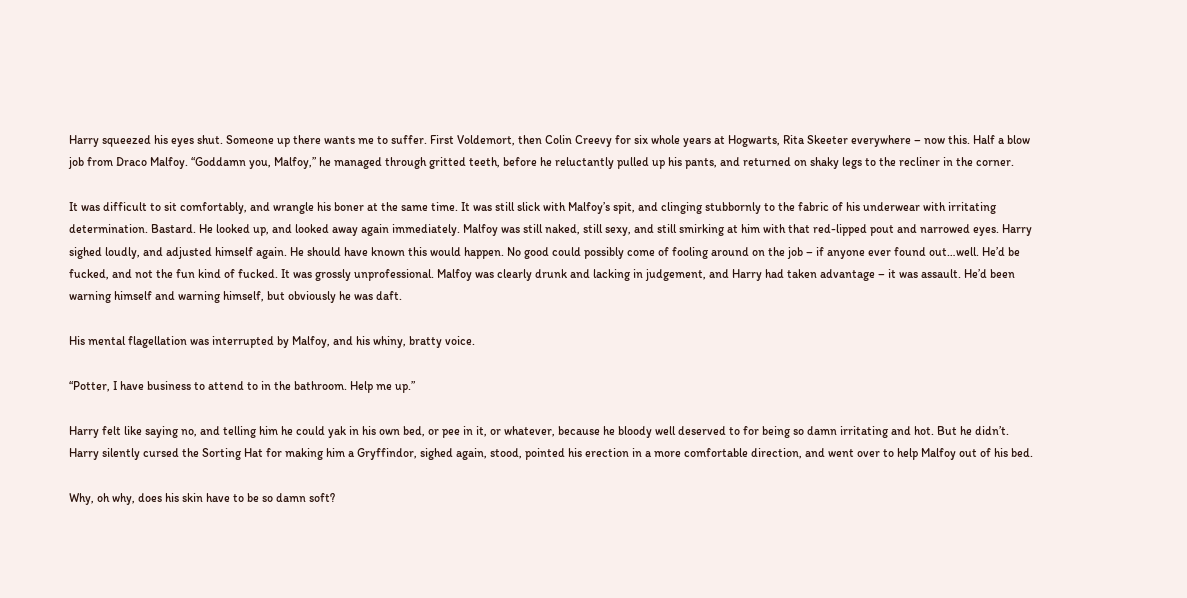Harry squeezed his eyes shut. Someone up there wants me to suffer. First Voldemort, then Colin Creevy for six whole years at Hogwarts, Rita Skeeter everywhere – now this. Half a blow job from Draco Malfoy. “Goddamn you, Malfoy,” he managed through gritted teeth, before he reluctantly pulled up his pants, and returned on shaky legs to the recliner in the corner.

It was difficult to sit comfortably, and wrangle his boner at the same time. It was still slick with Malfoy’s spit, and clinging stubbornly to the fabric of his underwear with irritating determination. Bastard. He looked up, and looked away again immediately. Malfoy was still naked, still sexy, and still smirking at him with that red-lipped pout and narrowed eyes. Harry sighed loudly, and adjusted himself again. He should have known this would happen. No good could possibly come of fooling around on the job – if anyone ever found out…well. He’d be fucked, and not the fun kind of fucked. It was grossly unprofessional. Malfoy was clearly drunk and lacking in judgement, and Harry had taken advantage – it was assault. He’d been warning himself and warning himself, but obviously he was daft.

His mental flagellation was interrupted by Malfoy, and his whiny, bratty voice.

“Potter, I have business to attend to in the bathroom. Help me up.”

Harry felt like saying no, and telling him he could yak in his own bed, or pee in it, or whatever, because he bloody well deserved to for being so damn irritating and hot. But he didn’t. Harry silently cursed the Sorting Hat for making him a Gryffindor, sighed again, stood, pointed his erection in a more comfortable direction, and went over to help Malfoy out of his bed.

Why, oh why, does his skin have to be so damn soft?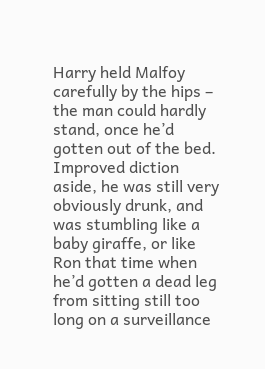Harry held Malfoy carefully by the hips – the man could hardly stand, once he’d gotten out of the bed. Improved diction aside, he was still very obviously drunk, and was stumbling like a baby giraffe, or like Ron that time when he’d gotten a dead leg from sitting still too long on a surveillance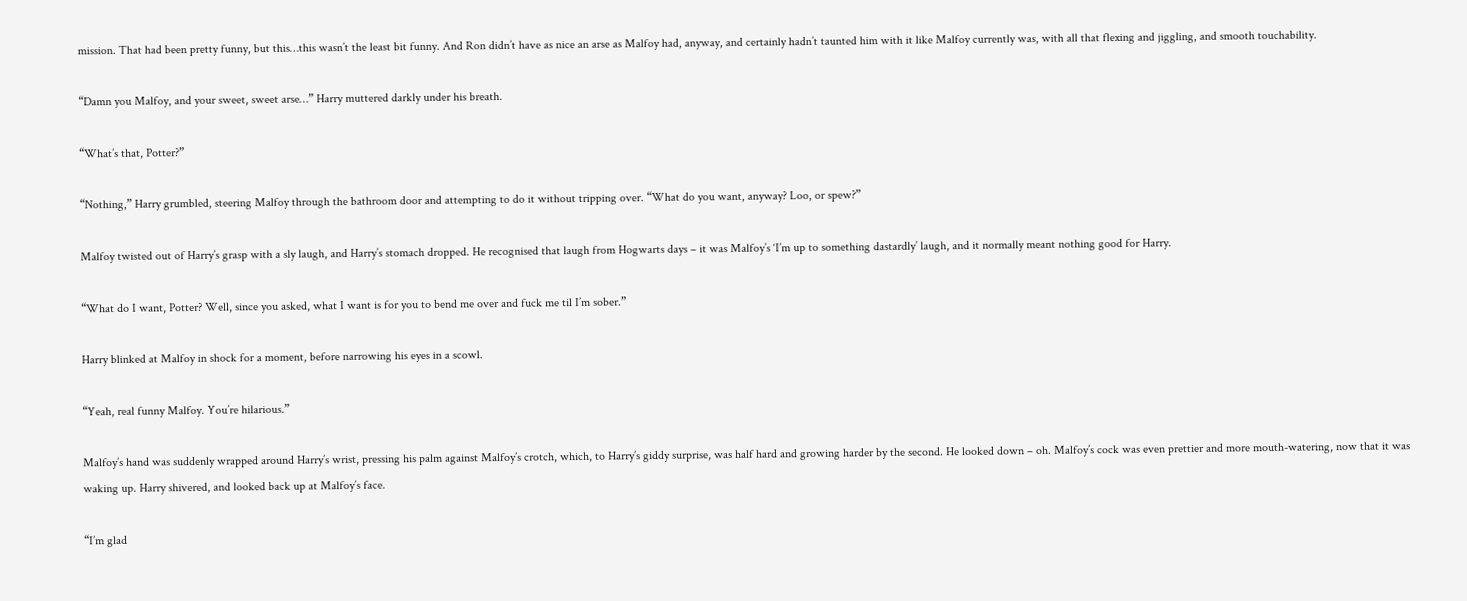mission. That had been pretty funny, but this…this wasn’t the least bit funny. And Ron didn’t have as nice an arse as Malfoy had, anyway, and certainly hadn’t taunted him with it like Malfoy currently was, with all that flexing and jiggling, and smooth touchability.

“Damn you Malfoy, and your sweet, sweet arse…” Harry muttered darkly under his breath.

“What’s that, Potter?”

“Nothing,” Harry grumbled, steering Malfoy through the bathroom door and attempting to do it without tripping over. “What do you want, anyway? Loo, or spew?”

Malfoy twisted out of Harry’s grasp with a sly laugh, and Harry’s stomach dropped. He recognised that laugh from Hogwarts days – it was Malfoy’s ‘I’m up to something dastardly’ laugh, and it normally meant nothing good for Harry.

“What do I want, Potter? Well, since you asked, what I want is for you to bend me over and fuck me til I’m sober.”

Harry blinked at Malfoy in shock for a moment, before narrowing his eyes in a scowl.

“Yeah, real funny Malfoy. You’re hilarious.”

Malfoy’s hand was suddenly wrapped around Harry’s wrist, pressing his palm against Malfoy’s crotch, which, to Harry’s giddy surprise, was half hard and growing harder by the second. He looked down – oh. Malfoy’s cock was even prettier and more mouth-watering, now that it was waking up. Harry shivered, and looked back up at Malfoy’s face.

“I’m glad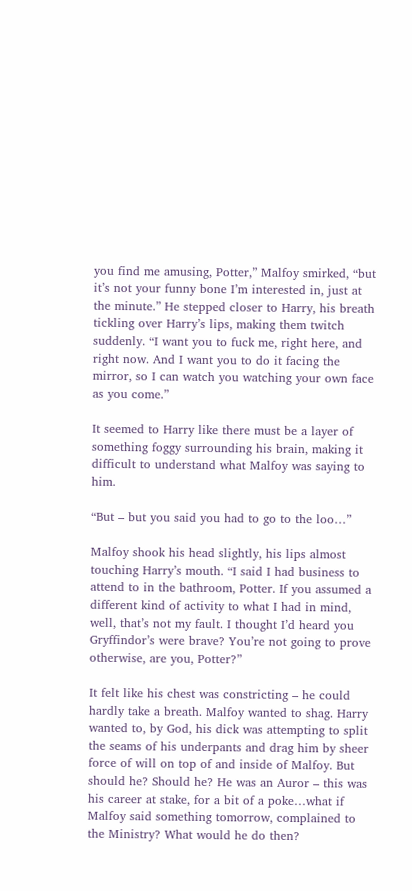you find me amusing, Potter,” Malfoy smirked, “but it’s not your funny bone I’m interested in, just at the minute.” He stepped closer to Harry, his breath tickling over Harry’s lips, making them twitch suddenly. “I want you to fuck me, right here, and right now. And I want you to do it facing the mirror, so I can watch you watching your own face as you come.”

It seemed to Harry like there must be a layer of something foggy surrounding his brain, making it difficult to understand what Malfoy was saying to him.

“But – but you said you had to go to the loo…”

Malfoy shook his head slightly, his lips almost touching Harry’s mouth. “I said I had business to attend to in the bathroom, Potter. If you assumed a different kind of activity to what I had in mind, well, that’s not my fault. I thought I’d heard you Gryffindor’s were brave? You’re not going to prove otherwise, are you, Potter?”

It felt like his chest was constricting – he could hardly take a breath. Malfoy wanted to shag. Harry wanted to, by God, his dick was attempting to split the seams of his underpants and drag him by sheer force of will on top of and inside of Malfoy. But should he? Should he? He was an Auror – this was his career at stake, for a bit of a poke…what if Malfoy said something tomorrow, complained to the Ministry? What would he do then?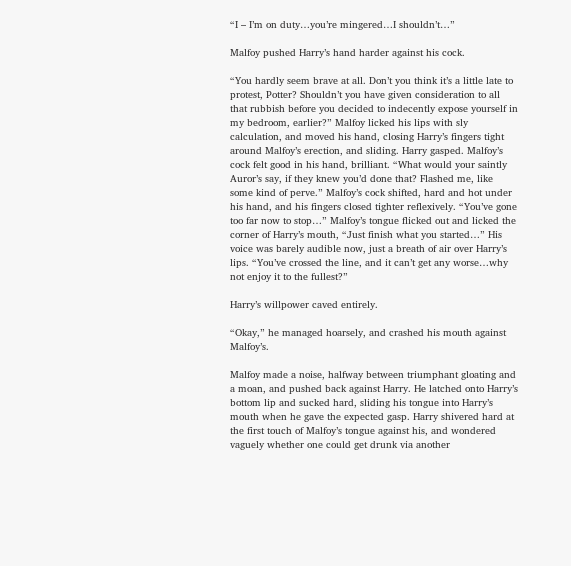“I – I’m on duty…you’re mingered…I shouldn’t…”

Malfoy pushed Harry’s hand harder against his cock.

“You hardly seem brave at all. Don’t you think it’s a little late to protest, Potter? Shouldn’t you have given consideration to all that rubbish before you decided to indecently expose yourself in my bedroom, earlier?” Malfoy licked his lips with sly calculation, and moved his hand, closing Harry’s fingers tight around Malfoy’s erection, and sliding. Harry gasped. Malfoy’s cock felt good in his hand, brilliant. “What would your saintly Auror’s say, if they knew you’d done that? Flashed me, like some kind of perve.” Malfoy’s cock shifted, hard and hot under his hand, and his fingers closed tighter reflexively. “You’ve gone too far now to stop…” Malfoy’s tongue flicked out and licked the corner of Harry’s mouth, “Just finish what you started…” His voice was barely audible now, just a breath of air over Harry’s lips. “You’ve crossed the line, and it can’t get any worse…why not enjoy it to the fullest?”

Harry’s willpower caved entirely.

“Okay,” he managed hoarsely, and crashed his mouth against Malfoy’s.

Malfoy made a noise, halfway between triumphant gloating and a moan, and pushed back against Harry. He latched onto Harry’s bottom lip and sucked hard, sliding his tongue into Harry’s mouth when he gave the expected gasp. Harry shivered hard at the first touch of Malfoy’s tongue against his, and wondered vaguely whether one could get drunk via another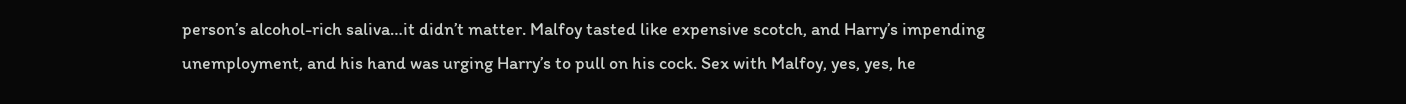person’s alcohol-rich saliva…it didn’t matter. Malfoy tasted like expensive scotch, and Harry’s impending unemployment, and his hand was urging Harry’s to pull on his cock. Sex with Malfoy, yes, yes, he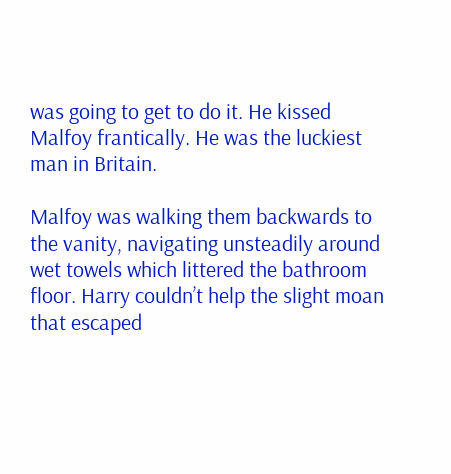was going to get to do it. He kissed Malfoy frantically. He was the luckiest man in Britain.

Malfoy was walking them backwards to the vanity, navigating unsteadily around wet towels which littered the bathroom floor. Harry couldn’t help the slight moan that escaped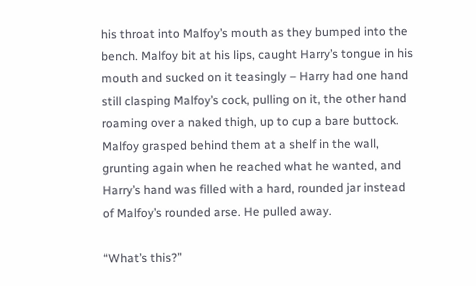his throat into Malfoy’s mouth as they bumped into the bench. Malfoy bit at his lips, caught Harry’s tongue in his mouth and sucked on it teasingly – Harry had one hand still clasping Malfoy’s cock, pulling on it, the other hand roaming over a naked thigh, up to cup a bare buttock. Malfoy grasped behind them at a shelf in the wall, grunting again when he reached what he wanted, and Harry’s hand was filled with a hard, rounded jar instead of Malfoy’s rounded arse. He pulled away.

“What’s this?”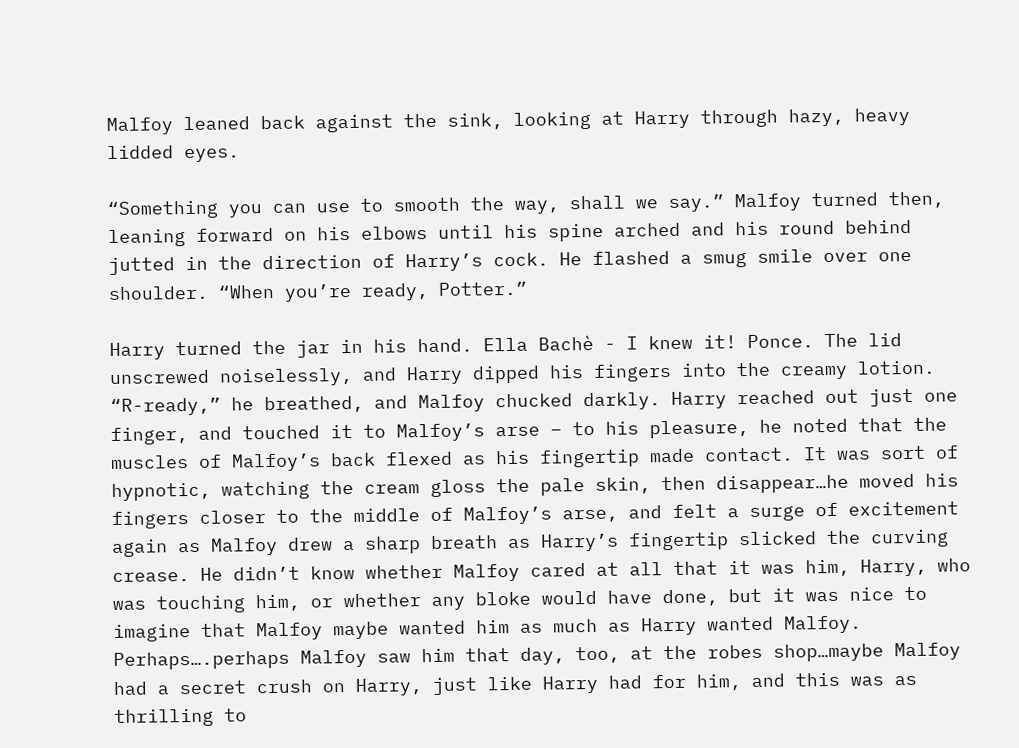Malfoy leaned back against the sink, looking at Harry through hazy, heavy lidded eyes.

“Something you can use to smooth the way, shall we say.” Malfoy turned then, leaning forward on his elbows until his spine arched and his round behind jutted in the direction of Harry’s cock. He flashed a smug smile over one shoulder. “When you’re ready, Potter.”

Harry turned the jar in his hand. Ella Bachè - I knew it! Ponce. The lid unscrewed noiselessly, and Harry dipped his fingers into the creamy lotion. “R-ready,” he breathed, and Malfoy chucked darkly. Harry reached out just one finger, and touched it to Malfoy’s arse – to his pleasure, he noted that the muscles of Malfoy’s back flexed as his fingertip made contact. It was sort of hypnotic, watching the cream gloss the pale skin, then disappear…he moved his fingers closer to the middle of Malfoy’s arse, and felt a surge of excitement again as Malfoy drew a sharp breath as Harry’s fingertip slicked the curving crease. He didn’t know whether Malfoy cared at all that it was him, Harry, who was touching him, or whether any bloke would have done, but it was nice to imagine that Malfoy maybe wanted him as much as Harry wanted Malfoy. Perhaps….perhaps Malfoy saw him that day, too, at the robes shop…maybe Malfoy had a secret crush on Harry, just like Harry had for him, and this was as thrilling to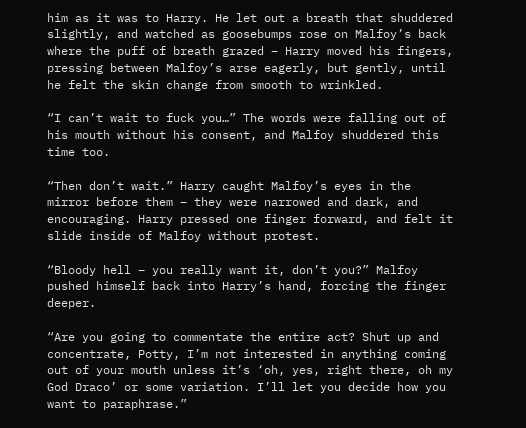him as it was to Harry. He let out a breath that shuddered slightly, and watched as goosebumps rose on Malfoy’s back where the puff of breath grazed – Harry moved his fingers, pressing between Malfoy’s arse eagerly, but gently, until he felt the skin change from smooth to wrinkled.

“I can’t wait to fuck you…” The words were falling out of his mouth without his consent, and Malfoy shuddered this time too.

“Then don’t wait.” Harry caught Malfoy’s eyes in the mirror before them – they were narrowed and dark, and encouraging. Harry pressed one finger forward, and felt it slide inside of Malfoy without protest.

“Bloody hell – you really want it, don’t you?” Malfoy pushed himself back into Harry’s hand, forcing the finger deeper.

“Are you going to commentate the entire act? Shut up and concentrate, Potty, I’m not interested in anything coming out of your mouth unless it’s ‘oh, yes, right there, oh my God Draco’ or some variation. I’ll let you decide how you want to paraphrase.”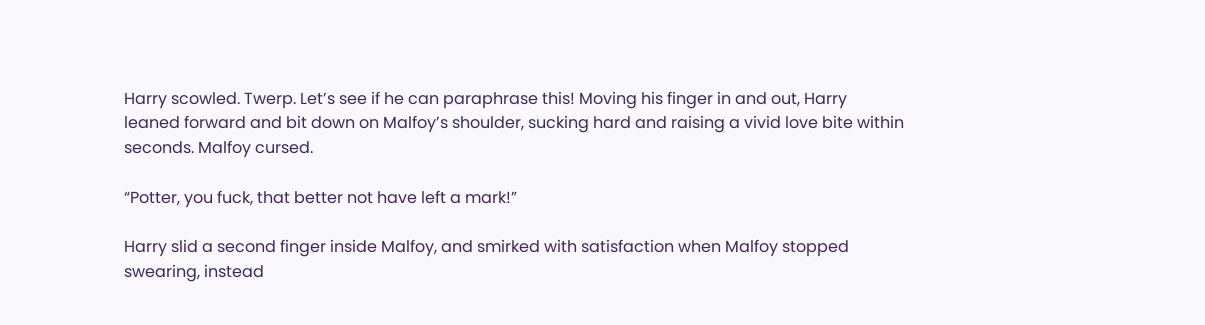Harry scowled. Twerp. Let’s see if he can paraphrase this! Moving his finger in and out, Harry leaned forward and bit down on Malfoy’s shoulder, sucking hard and raising a vivid love bite within seconds. Malfoy cursed.

“Potter, you fuck, that better not have left a mark!”

Harry slid a second finger inside Malfoy, and smirked with satisfaction when Malfoy stopped swearing, instead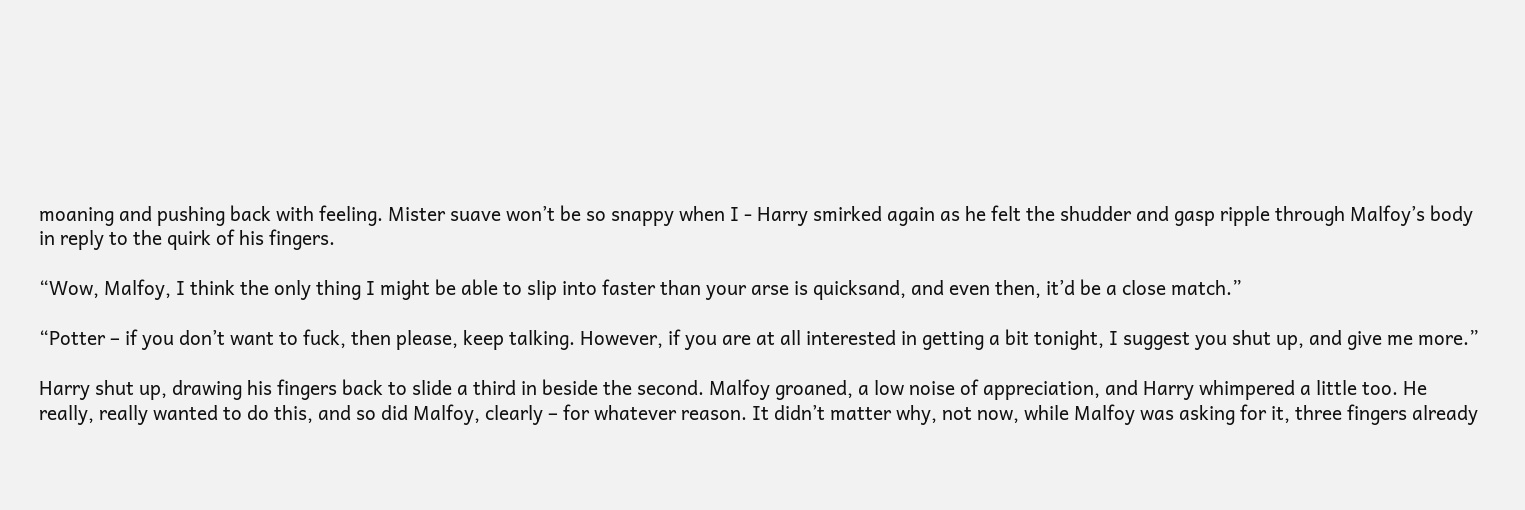moaning and pushing back with feeling. Mister suave won’t be so snappy when I - Harry smirked again as he felt the shudder and gasp ripple through Malfoy’s body in reply to the quirk of his fingers.

“Wow, Malfoy, I think the only thing I might be able to slip into faster than your arse is quicksand, and even then, it’d be a close match.”

“Potter – if you don’t want to fuck, then please, keep talking. However, if you are at all interested in getting a bit tonight, I suggest you shut up, and give me more.”

Harry shut up, drawing his fingers back to slide a third in beside the second. Malfoy groaned, a low noise of appreciation, and Harry whimpered a little too. He really, really wanted to do this, and so did Malfoy, clearly – for whatever reason. It didn’t matter why, not now, while Malfoy was asking for it, three fingers already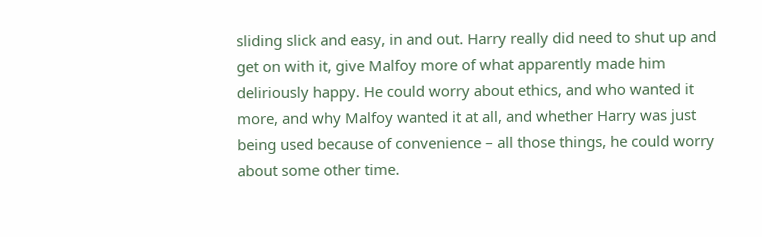sliding slick and easy, in and out. Harry really did need to shut up and get on with it, give Malfoy more of what apparently made him deliriously happy. He could worry about ethics, and who wanted it more, and why Malfoy wanted it at all, and whether Harry was just being used because of convenience – all those things, he could worry about some other time.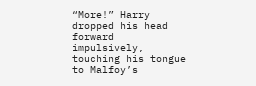“More!” Harry dropped his head forward impulsively, touching his tongue to Malfoy’s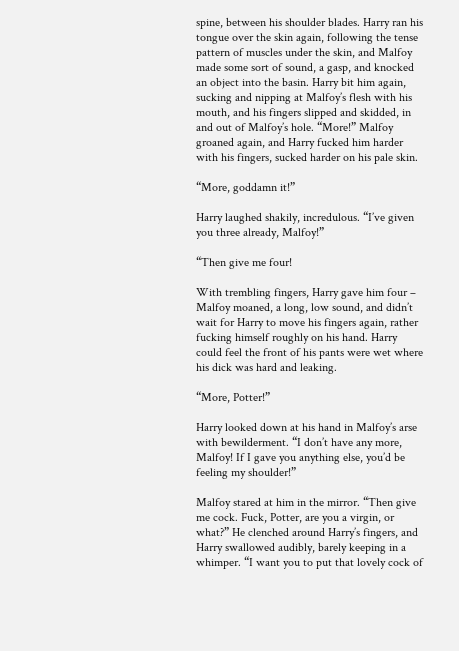spine, between his shoulder blades. Harry ran his tongue over the skin again, following the tense pattern of muscles under the skin, and Malfoy made some sort of sound, a gasp, and knocked an object into the basin. Harry bit him again, sucking and nipping at Malfoy’s flesh with his mouth, and his fingers slipped and skidded, in and out of Malfoy’s hole. “More!” Malfoy groaned again, and Harry fucked him harder with his fingers, sucked harder on his pale skin.

“More, goddamn it!”

Harry laughed shakily, incredulous. “I’ve given you three already, Malfoy!”

“Then give me four!

With trembling fingers, Harry gave him four – Malfoy moaned, a long, low sound, and didn’t wait for Harry to move his fingers again, rather fucking himself roughly on his hand. Harry could feel the front of his pants were wet where his dick was hard and leaking.

“More, Potter!”

Harry looked down at his hand in Malfoy’s arse with bewilderment. “I don’t have any more, Malfoy! If I gave you anything else, you’d be feeling my shoulder!”

Malfoy stared at him in the mirror. “Then give me cock. Fuck, Potter, are you a virgin, or what?” He clenched around Harry’s fingers, and Harry swallowed audibly, barely keeping in a whimper. “I want you to put that lovely cock of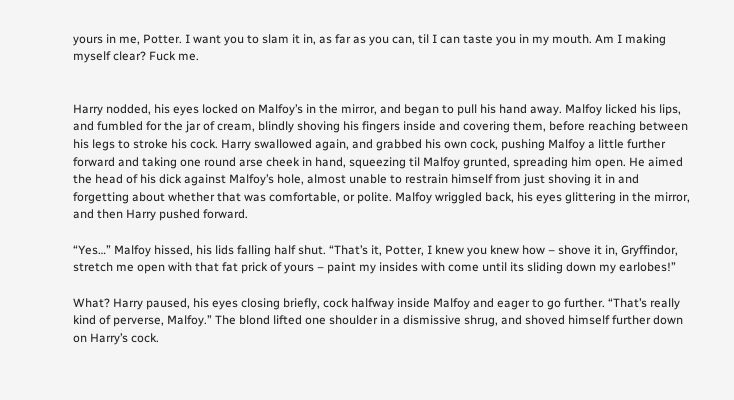yours in me, Potter. I want you to slam it in, as far as you can, til I can taste you in my mouth. Am I making myself clear? Fuck me.


Harry nodded, his eyes locked on Malfoy’s in the mirror, and began to pull his hand away. Malfoy licked his lips, and fumbled for the jar of cream, blindly shoving his fingers inside and covering them, before reaching between his legs to stroke his cock. Harry swallowed again, and grabbed his own cock, pushing Malfoy a little further forward and taking one round arse cheek in hand, squeezing til Malfoy grunted, spreading him open. He aimed the head of his dick against Malfoy’s hole, almost unable to restrain himself from just shoving it in and forgetting about whether that was comfortable, or polite. Malfoy wriggled back, his eyes glittering in the mirror, and then Harry pushed forward.

“Yes…” Malfoy hissed, his lids falling half shut. “That’s it, Potter, I knew you knew how – shove it in, Gryffindor, stretch me open with that fat prick of yours – paint my insides with come until its sliding down my earlobes!”

What? Harry paused, his eyes closing briefly, cock halfway inside Malfoy and eager to go further. “That’s really kind of perverse, Malfoy.” The blond lifted one shoulder in a dismissive shrug, and shoved himself further down on Harry’s cock.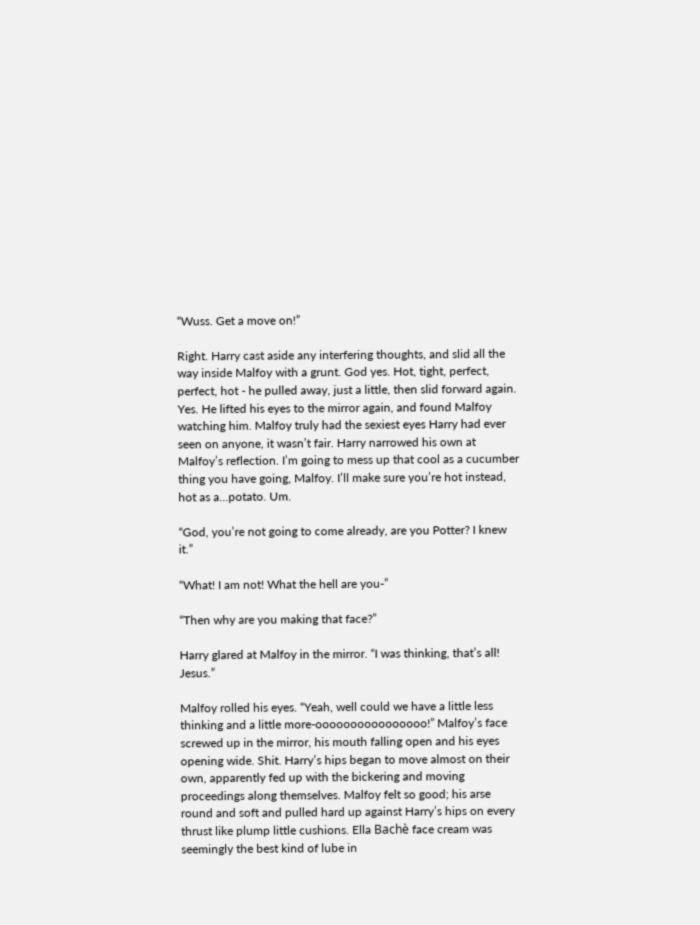“Wuss. Get a move on!”

Right. Harry cast aside any interfering thoughts, and slid all the way inside Malfoy with a grunt. God yes. Hot, tight, perfect, perfect, hot - he pulled away, just a little, then slid forward again. Yes. He lifted his eyes to the mirror again, and found Malfoy watching him. Malfoy truly had the sexiest eyes Harry had ever seen on anyone, it wasn’t fair. Harry narrowed his own at Malfoy’s reflection. I’m going to mess up that cool as a cucumber thing you have going, Malfoy. I’ll make sure you’re hot instead, hot as a…potato. Um.

“God, you’re not going to come already, are you Potter? I knew it.”

“What! I am not! What the hell are you-”

“Then why are you making that face?”

Harry glared at Malfoy in the mirror. “I was thinking, that’s all! Jesus.”

Malfoy rolled his eyes. “Yeah, well could we have a little less thinking and a little more-oooooooooooooooo!” Malfoy’s face screwed up in the mirror, his mouth falling open and his eyes opening wide. Shit. Harry’s hips began to move almost on their own, apparently fed up with the bickering and moving proceedings along themselves. Malfoy felt so good; his arse round and soft and pulled hard up against Harry’s hips on every thrust like plump little cushions. Ella Bachè face cream was seemingly the best kind of lube in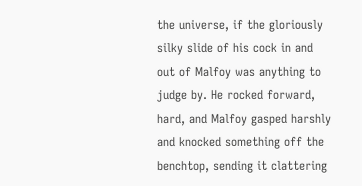the universe, if the gloriously silky slide of his cock in and out of Malfoy was anything to judge by. He rocked forward, hard, and Malfoy gasped harshly and knocked something off the benchtop, sending it clattering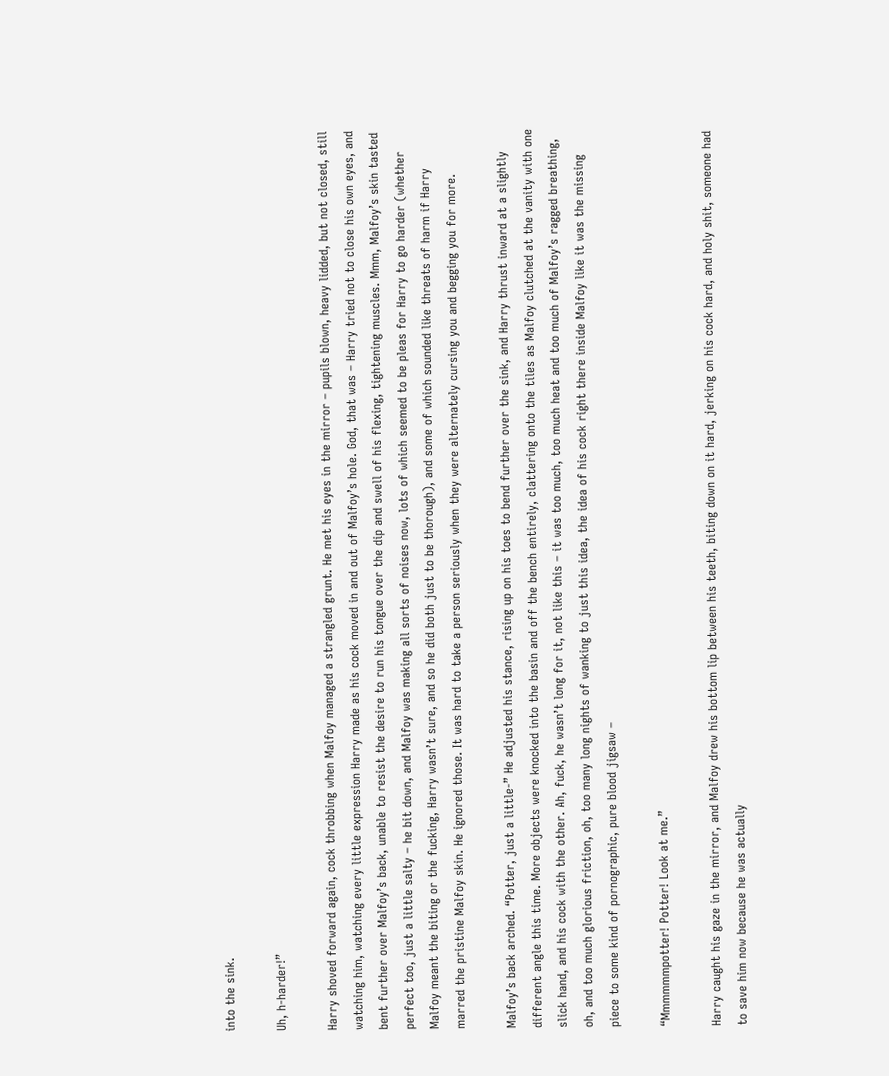into the sink.

Uh, h-harder!”

Harry shoved forward again, cock throbbing when Malfoy managed a strangled grunt. He met his eyes in the mirror – pupils blown, heavy lidded, but not closed, still watching him, watching every little expression Harry made as his cock moved in and out of Malfoy’s hole. God, that was – Harry tried not to close his own eyes, and bent further over Malfoy’s back, unable to resist the desire to run his tongue over the dip and swell of his flexing, tightening muscles. Mmm, Malfoy’s skin tasted perfect too, just a little salty – he bit down, and Malfoy was making all sorts of noises now, lots of which seemed to be pleas for Harry to go harder (whether Malfoy meant the biting or the fucking, Harry wasn’t sure, and so he did both just to be thorough), and some of which sounded like threats of harm if Harry marred the pristine Malfoy skin. He ignored those. It was hard to take a person seriously when they were alternately cursing you and begging you for more.

Malfoy’s back arched. “Potter, just a little-” He adjusted his stance, rising up on his toes to bend further over the sink, and Harry thrust inward at a slightly different angle this time. More objects were knocked into the basin and off the bench entirely, clattering onto the tiles as Malfoy clutched at the vanity with one slick hand, and his cock with the other. Ah, fuck, he wasn’t long for it, not like this – it was too much, too much heat and too much of Malfoy’s ragged breathing, oh, and too much glorious friction, oh, too many long nights of wanking to just this idea, the idea of his cock right there inside Malfoy like it was the missing piece to some kind of pornographic, pure blood jigsaw –

“Mmmmmmpotter! Potter! Look at me.”

Harry caught his gaze in the mirror, and Malfoy drew his bottom lip between his teeth, biting down on it hard, jerking on his cock hard, and holy shit, someone had to save him now because he was actually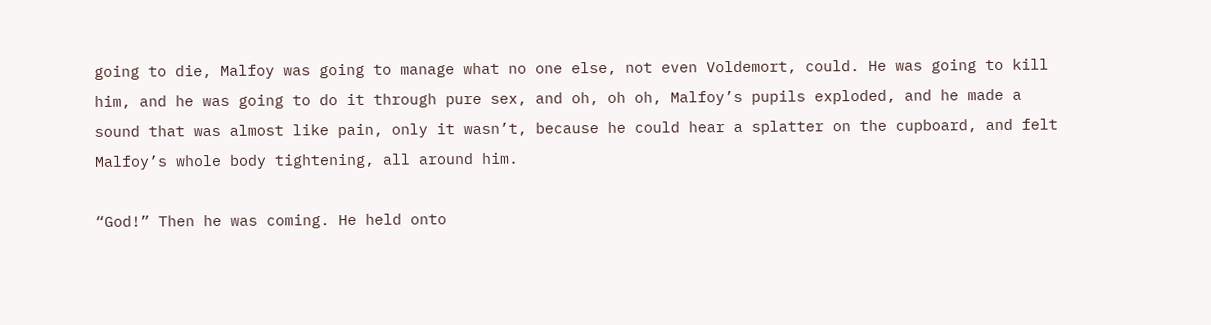going to die, Malfoy was going to manage what no one else, not even Voldemort, could. He was going to kill him, and he was going to do it through pure sex, and oh, oh oh, Malfoy’s pupils exploded, and he made a sound that was almost like pain, only it wasn’t, because he could hear a splatter on the cupboard, and felt Malfoy’s whole body tightening, all around him.

“God!” Then he was coming. He held onto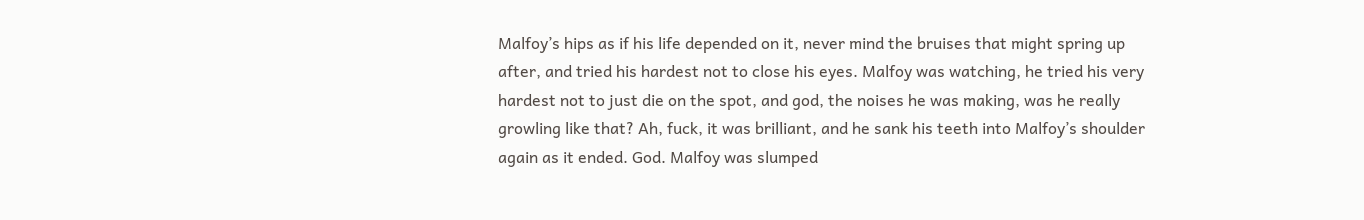Malfoy’s hips as if his life depended on it, never mind the bruises that might spring up after, and tried his hardest not to close his eyes. Malfoy was watching, he tried his very hardest not to just die on the spot, and god, the noises he was making, was he really growling like that? Ah, fuck, it was brilliant, and he sank his teeth into Malfoy’s shoulder again as it ended. God. Malfoy was slumped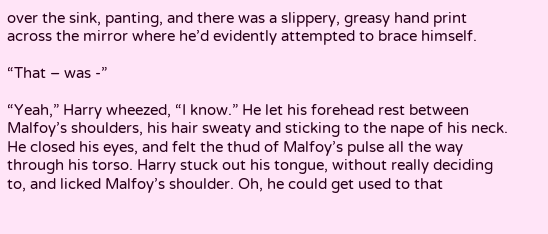over the sink, panting, and there was a slippery, greasy hand print across the mirror where he’d evidently attempted to brace himself.

“That – was -”

“Yeah,” Harry wheezed, “I know.” He let his forehead rest between Malfoy’s shoulders, his hair sweaty and sticking to the nape of his neck. He closed his eyes, and felt the thud of Malfoy’s pulse all the way through his torso. Harry stuck out his tongue, without really deciding to, and licked Malfoy’s shoulder. Oh, he could get used to that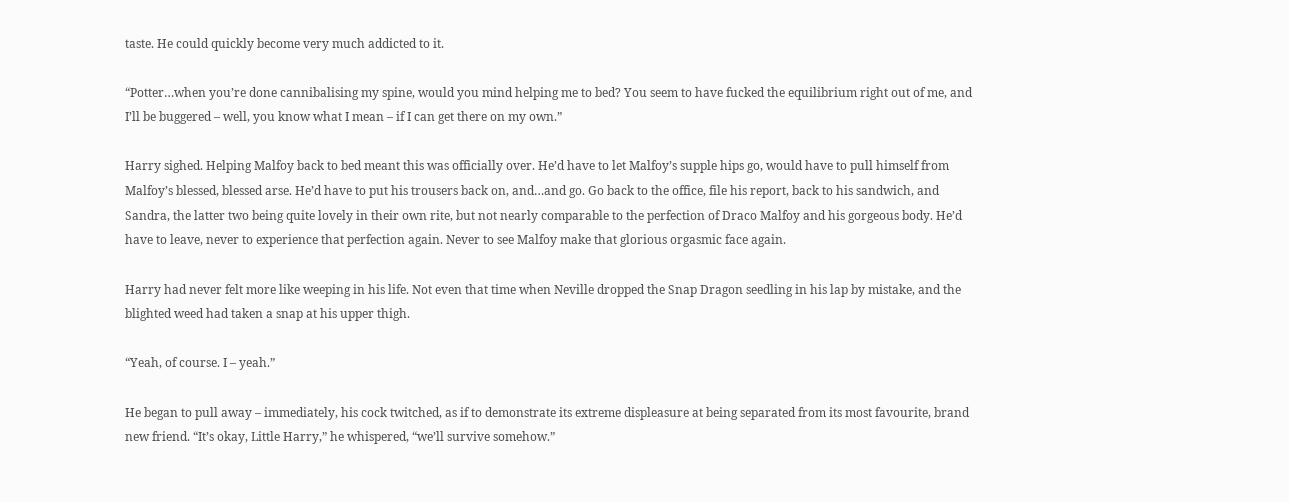taste. He could quickly become very much addicted to it.

“Potter…when you’re done cannibalising my spine, would you mind helping me to bed? You seem to have fucked the equilibrium right out of me, and I’ll be buggered – well, you know what I mean – if I can get there on my own.”

Harry sighed. Helping Malfoy back to bed meant this was officially over. He’d have to let Malfoy’s supple hips go, would have to pull himself from Malfoy’s blessed, blessed arse. He’d have to put his trousers back on, and…and go. Go back to the office, file his report, back to his sandwich, and Sandra, the latter two being quite lovely in their own rite, but not nearly comparable to the perfection of Draco Malfoy and his gorgeous body. He’d have to leave, never to experience that perfection again. Never to see Malfoy make that glorious orgasmic face again.

Harry had never felt more like weeping in his life. Not even that time when Neville dropped the Snap Dragon seedling in his lap by mistake, and the blighted weed had taken a snap at his upper thigh.

“Yeah, of course. I – yeah.”

He began to pull away – immediately, his cock twitched, as if to demonstrate its extreme displeasure at being separated from its most favourite, brand new friend. “It’s okay, Little Harry,” he whispered, “we’ll survive somehow.”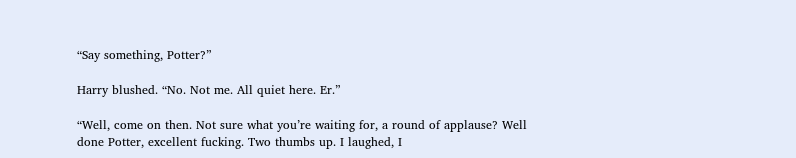“Say something, Potter?”

Harry blushed. “No. Not me. All quiet here. Er.”

“Well, come on then. Not sure what you’re waiting for, a round of applause? Well done Potter, excellent fucking. Two thumbs up. I laughed, I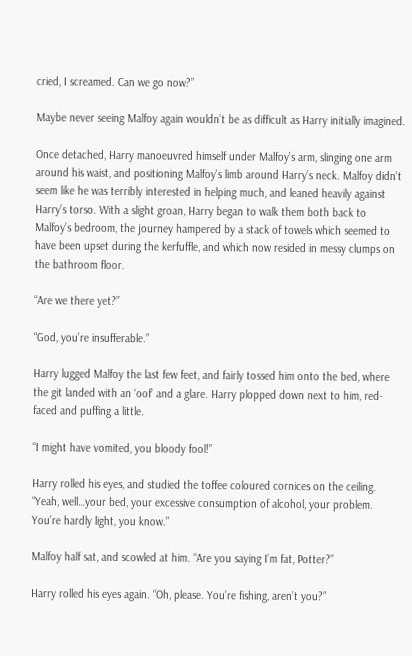cried, I screamed. Can we go now?”

Maybe never seeing Malfoy again wouldn’t be as difficult as Harry initially imagined.

Once detached, Harry manoeuvred himself under Malfoy’s arm, slinging one arm around his waist, and positioning Malfoy’s limb around Harry’s neck. Malfoy didn’t seem like he was terribly interested in helping much, and leaned heavily against Harry’s torso. With a slight groan, Harry began to walk them both back to Malfoy’s bedroom, the journey hampered by a stack of towels which seemed to have been upset during the kerfuffle, and which now resided in messy clumps on the bathroom floor.

“Are we there yet?”

“God, you’re insufferable.”

Harry lugged Malfoy the last few feet, and fairly tossed him onto the bed, where the git landed with an ‘oof’ and a glare. Harry plopped down next to him, red-faced and puffing a little.

“I might have vomited, you bloody fool!”

Harry rolled his eyes, and studied the toffee coloured cornices on the ceiling. “Yeah, well…your bed, your excessive consumption of alcohol, your problem. You’re hardly light, you know.”

Malfoy half sat, and scowled at him. “Are you saying I’m fat, Potter?”

Harry rolled his eyes again. “Oh, please. You’re fishing, aren’t you?”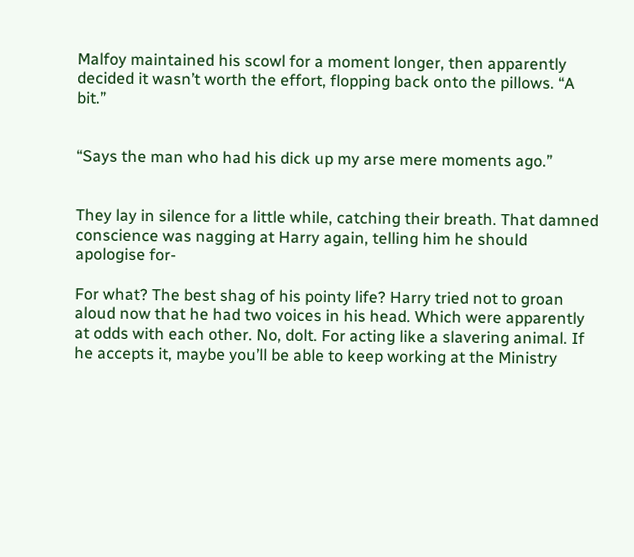Malfoy maintained his scowl for a moment longer, then apparently decided it wasn’t worth the effort, flopping back onto the pillows. “A bit.”


“Says the man who had his dick up my arse mere moments ago.”


They lay in silence for a little while, catching their breath. That damned conscience was nagging at Harry again, telling him he should apologise for-

For what? The best shag of his pointy life? Harry tried not to groan aloud now that he had two voices in his head. Which were apparently at odds with each other. No, dolt. For acting like a slavering animal. If he accepts it, maybe you’ll be able to keep working at the Ministry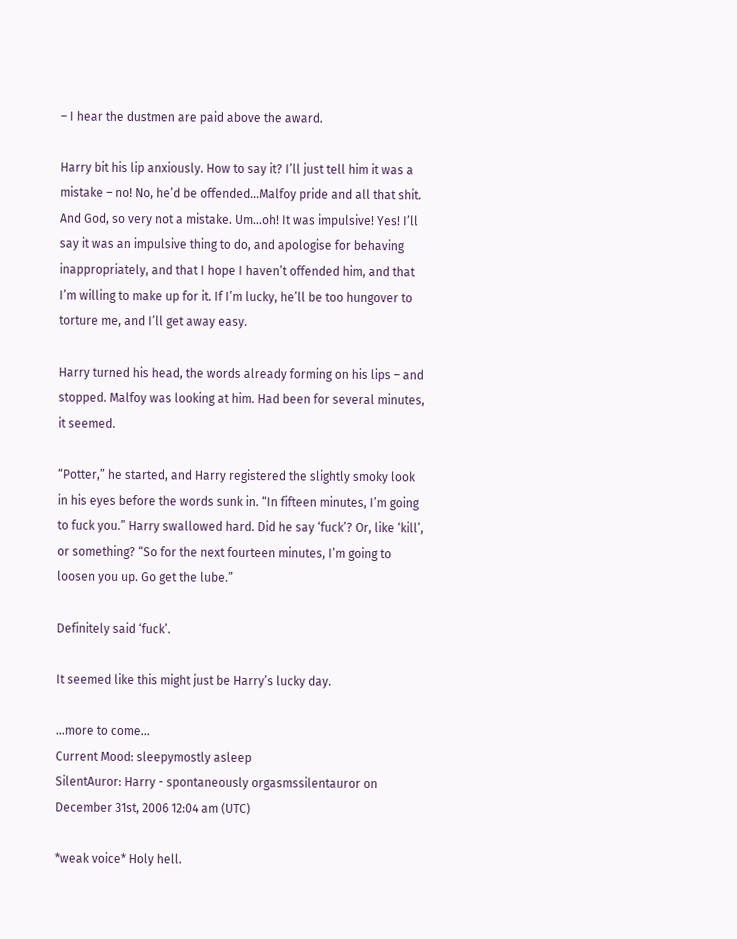– I hear the dustmen are paid above the award.

Harry bit his lip anxiously. How to say it? I’ll just tell him it was a mistake – no! No, he’d be offended…Malfoy pride and all that shit. And God, so very not a mistake. Um…oh! It was impulsive! Yes! I’ll say it was an impulsive thing to do, and apologise for behaving inappropriately, and that I hope I haven’t offended him, and that I’m willing to make up for it. If I’m lucky, he’ll be too hungover to torture me, and I’ll get away easy.

Harry turned his head, the words already forming on his lips – and stopped. Malfoy was looking at him. Had been for several minutes, it seemed.

“Potter,” he started, and Harry registered the slightly smoky look in his eyes before the words sunk in. “In fifteen minutes, I’m going to fuck you.” Harry swallowed hard. Did he say ‘fuck’? Or, like ‘kill’, or something? “So for the next fourteen minutes, I’m going to loosen you up. Go get the lube.”

Definitely said ‘fuck’.

It seemed like this might just be Harry’s lucky day.

...more to come...
Current Mood: sleepymostly asleep
SilentAuror: Harry - spontaneously orgasmssilentauror on December 31st, 2006 12:04 am (UTC)

*weak voice* Holy hell.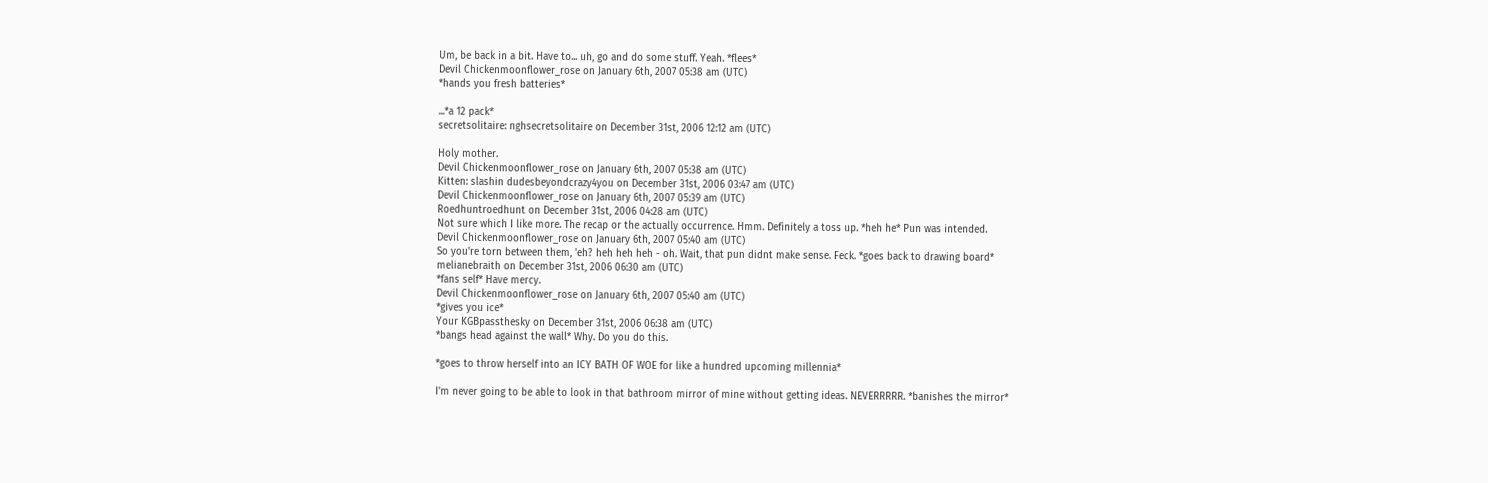Um, be back in a bit. Have to... uh, go and do some stuff. Yeah. *flees*
Devil Chickenmoonflower_rose on January 6th, 2007 05:38 am (UTC)
*hands you fresh batteries*

...*a 12 pack*
secretsolitaire: nghsecretsolitaire on December 31st, 2006 12:12 am (UTC)

Holy mother.
Devil Chickenmoonflower_rose on January 6th, 2007 05:38 am (UTC)
Kitten: slashin dudesbeyondcrazy4you on December 31st, 2006 03:47 am (UTC)
Devil Chickenmoonflower_rose on January 6th, 2007 05:39 am (UTC)
Roedhuntroedhunt on December 31st, 2006 04:28 am (UTC)
Not sure which I like more. The recap or the actually occurrence. Hmm. Definitely a toss up. *heh he* Pun was intended.
Devil Chickenmoonflower_rose on January 6th, 2007 05:40 am (UTC)
So you're torn between them, 'eh? heh heh heh - oh. Wait, that pun didnt make sense. Feck. *goes back to drawing board*
melianebraith on December 31st, 2006 06:30 am (UTC)
*fans self* Have mercy.
Devil Chickenmoonflower_rose on January 6th, 2007 05:40 am (UTC)
*gives you ice*
Your KGBpassthesky on December 31st, 2006 06:38 am (UTC)
*bangs head against the wall* Why. Do you do this.

*goes to throw herself into an ICY BATH OF WOE for like a hundred upcoming millennia*

I'm never going to be able to look in that bathroom mirror of mine without getting ideas. NEVERRRRR. *banishes the mirror*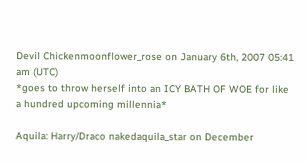Devil Chickenmoonflower_rose on January 6th, 2007 05:41 am (UTC)
*goes to throw herself into an ICY BATH OF WOE for like a hundred upcoming millennia*

Aquila: Harry/Draco nakedaquila_star on December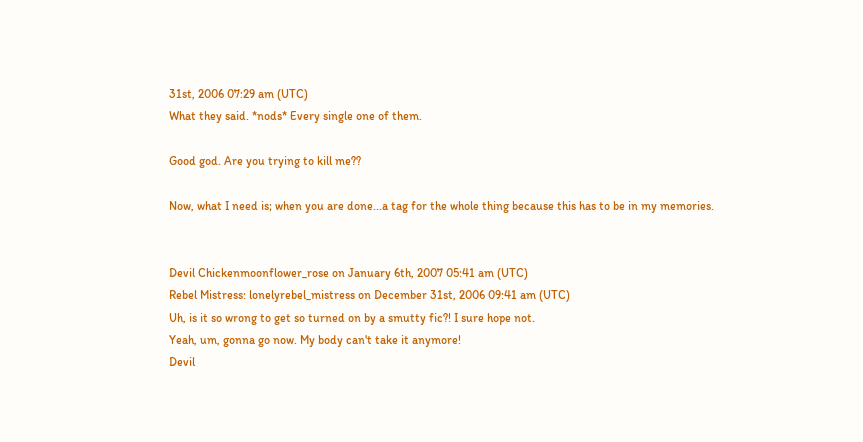31st, 2006 07:29 am (UTC)
What they said. *nods* Every single one of them.

Good god. Are you trying to kill me??

Now, what I need is; when you are done...a tag for the whole thing because this has to be in my memories.


Devil Chickenmoonflower_rose on January 6th, 2007 05:41 am (UTC)
Rebel Mistress: lonelyrebel_mistress on December 31st, 2006 09:41 am (UTC)
Uh, is it so wrong to get so turned on by a smutty fic?! I sure hope not.
Yeah, um, gonna go now. My body can't take it anymore!
Devil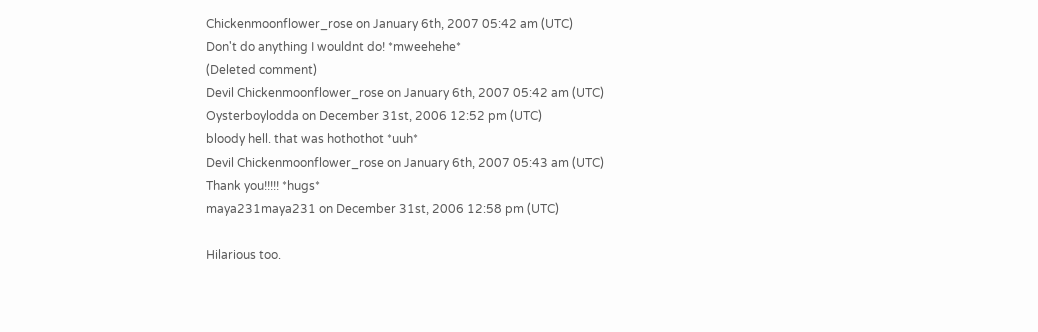Chickenmoonflower_rose on January 6th, 2007 05:42 am (UTC)
Don't do anything I wouldnt do! *mweehehe*
(Deleted comment)
Devil Chickenmoonflower_rose on January 6th, 2007 05:42 am (UTC)
Oysterboylodda on December 31st, 2006 12:52 pm (UTC)
bloody hell. that was hothothot *uuh*
Devil Chickenmoonflower_rose on January 6th, 2007 05:43 am (UTC)
Thank you!!!!! *hugs*
maya231maya231 on December 31st, 2006 12:58 pm (UTC)

Hilarious too.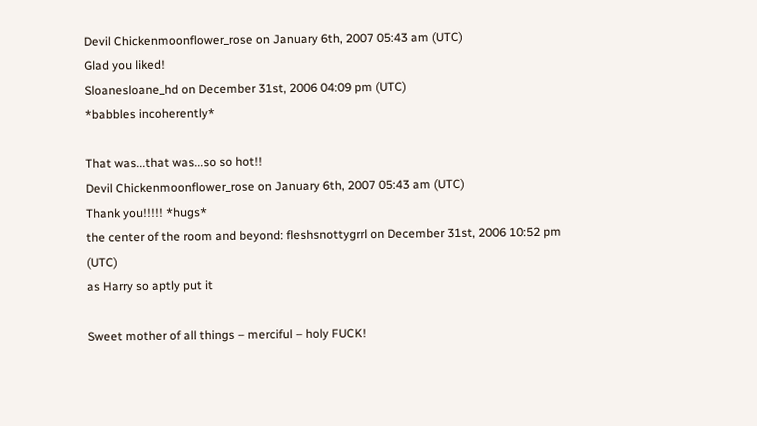Devil Chickenmoonflower_rose on January 6th, 2007 05:43 am (UTC)
Glad you liked!
Sloanesloane_hd on December 31st, 2006 04:09 pm (UTC)
*babbles incoherently*

That was...that was...so so hot!!
Devil Chickenmoonflower_rose on January 6th, 2007 05:43 am (UTC)
Thank you!!!!! *hugs*
the center of the room and beyond: fleshsnottygrrl on December 31st, 2006 10:52 pm (UTC)
as Harry so aptly put it

Sweet mother of all things – merciful – holy FUCK!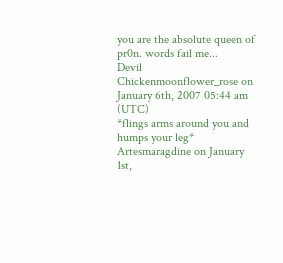you are the absolute queen of pr0n. words fail me...
Devil Chickenmoonflower_rose on January 6th, 2007 05:44 am (UTC)
*flings arms around you and humps your leg*
Artesmaragdine on January 1st,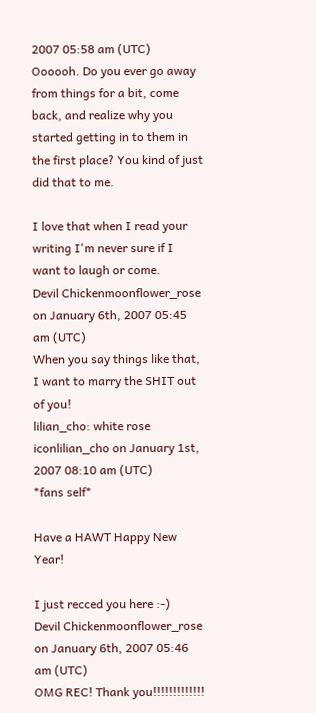2007 05:58 am (UTC)
Oooooh. Do you ever go away from things for a bit, come back, and realize why you started getting in to them in the first place? You kind of just did that to me.

I love that when I read your writing I'm never sure if I want to laugh or come.
Devil Chickenmoonflower_rose on January 6th, 2007 05:45 am (UTC)
When you say things like that, I want to marry the SHIT out of you!
lilian_cho: white rose iconlilian_cho on January 1st, 2007 08:10 am (UTC)
*fans self*

Have a HAWT Happy New Year!

I just recced you here :-)
Devil Chickenmoonflower_rose on January 6th, 2007 05:46 am (UTC)
OMG REC! Thank you!!!!!!!!!!!!!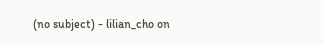(no subject) - lilian_cho on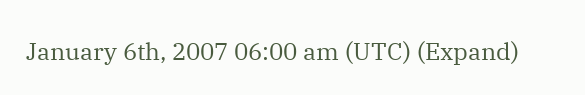January 6th, 2007 06:00 am (UTC) (Expand)